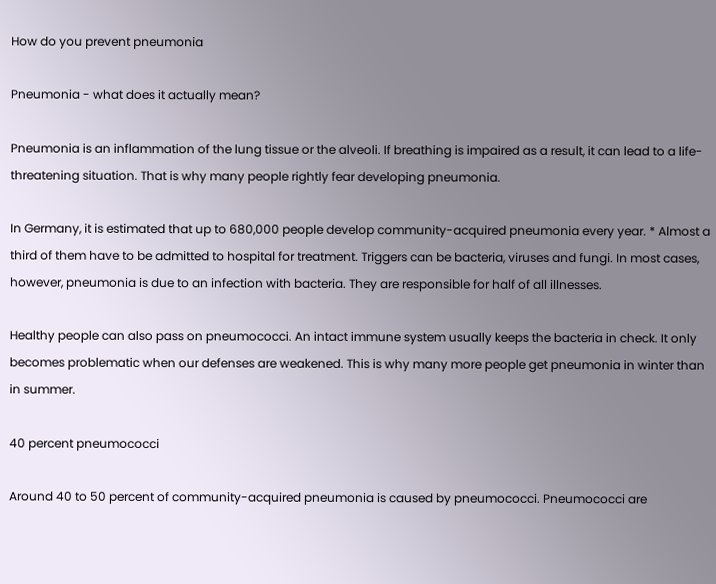How do you prevent pneumonia

Pneumonia - what does it actually mean?

Pneumonia is an inflammation of the lung tissue or the alveoli. If breathing is impaired as a result, it can lead to a life-threatening situation. That is why many people rightly fear developing pneumonia.

In Germany, it is estimated that up to 680,000 people develop community-acquired pneumonia every year. * Almost a third of them have to be admitted to hospital for treatment. Triggers can be bacteria, viruses and fungi. In most cases, however, pneumonia is due to an infection with bacteria. They are responsible for half of all illnesses.

Healthy people can also pass on pneumococci. An intact immune system usually keeps the bacteria in check. It only becomes problematic when our defenses are weakened. This is why many more people get pneumonia in winter than in summer.

40 percent pneumococci

Around 40 to 50 percent of community-acquired pneumonia is caused by pneumococci. Pneumococci are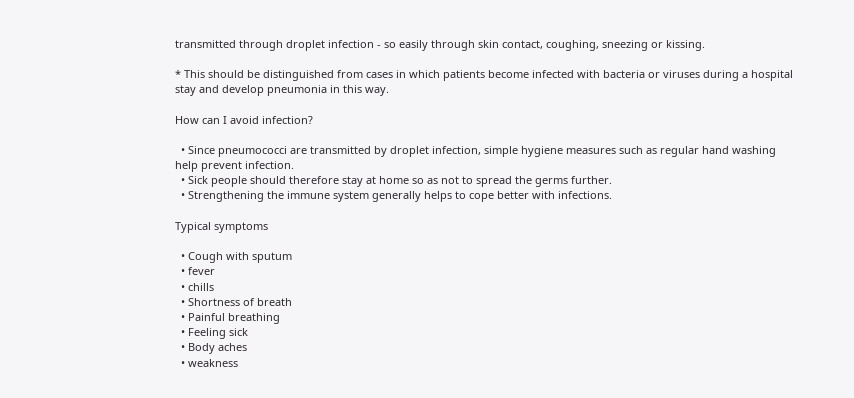transmitted through droplet infection - so easily through skin contact, coughing, sneezing or kissing.

* This should be distinguished from cases in which patients become infected with bacteria or viruses during a hospital stay and develop pneumonia in this way.

How can I avoid infection?

  • Since pneumococci are transmitted by droplet infection, simple hygiene measures such as regular hand washing help prevent infection.
  • Sick people should therefore stay at home so as not to spread the germs further.
  • Strengthening the immune system generally helps to cope better with infections.

Typical symptoms

  • Cough with sputum
  • fever
  • chills
  • Shortness of breath
  • Painful breathing
  • Feeling sick
  • Body aches
  • weakness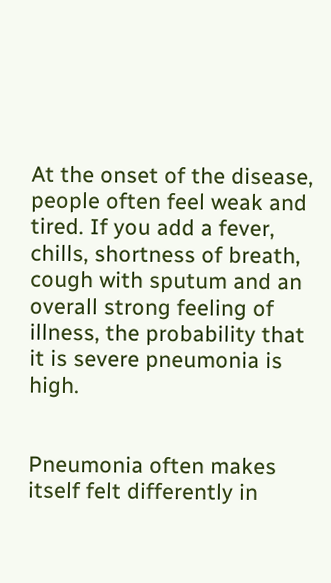At the onset of the disease, people often feel weak and tired. If you add a fever, chills, shortness of breath, cough with sputum and an overall strong feeling of illness, the probability that it is severe pneumonia is high.


Pneumonia often makes itself felt differently in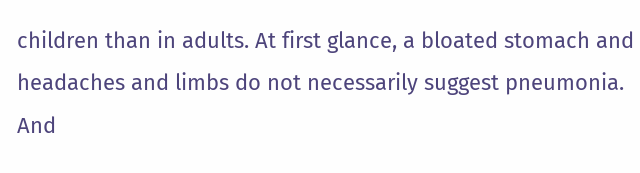children than in adults. At first glance, a bloated stomach and headaches and limbs do not necessarily suggest pneumonia. And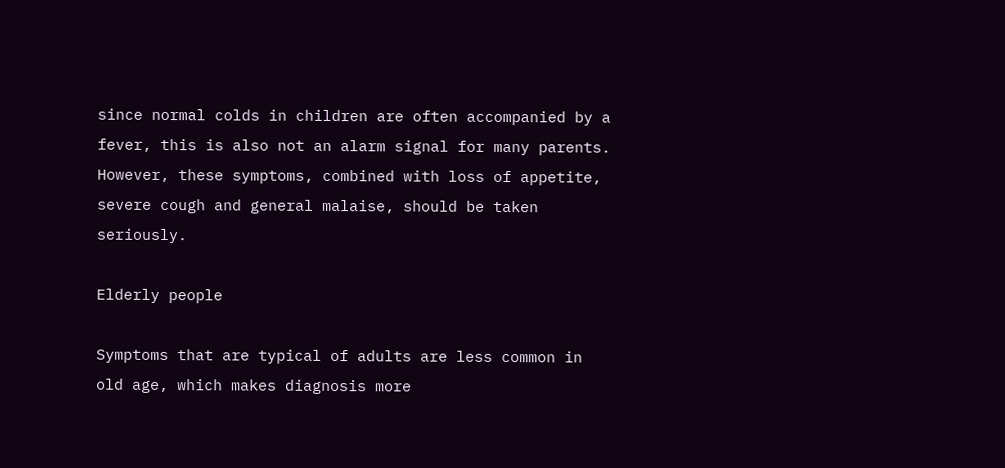since normal colds in children are often accompanied by a fever, this is also not an alarm signal for many parents. However, these symptoms, combined with loss of appetite, severe cough and general malaise, should be taken seriously.

Elderly people

Symptoms that are typical of adults are less common in old age, which makes diagnosis more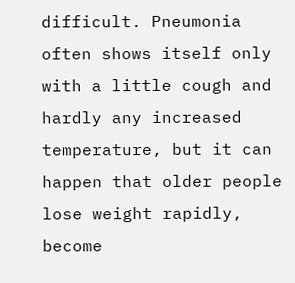difficult. Pneumonia often shows itself only with a little cough and hardly any increased temperature, but it can happen that older people lose weight rapidly, become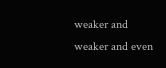weaker and weaker and even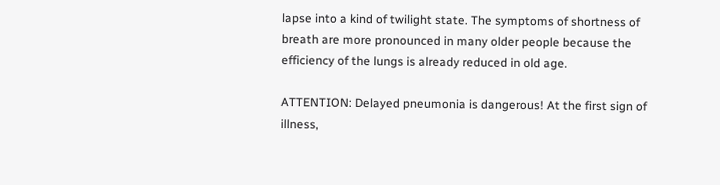lapse into a kind of twilight state. The symptoms of shortness of breath are more pronounced in many older people because the efficiency of the lungs is already reduced in old age.

ATTENTION: Delayed pneumonia is dangerous! At the first sign of illness,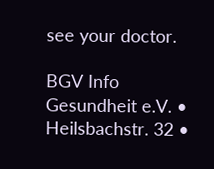see your doctor.

BGV Info Gesundheit e.V. • Heilsbachstr. 32 •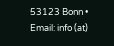53123 Bonn • Email: info (at)